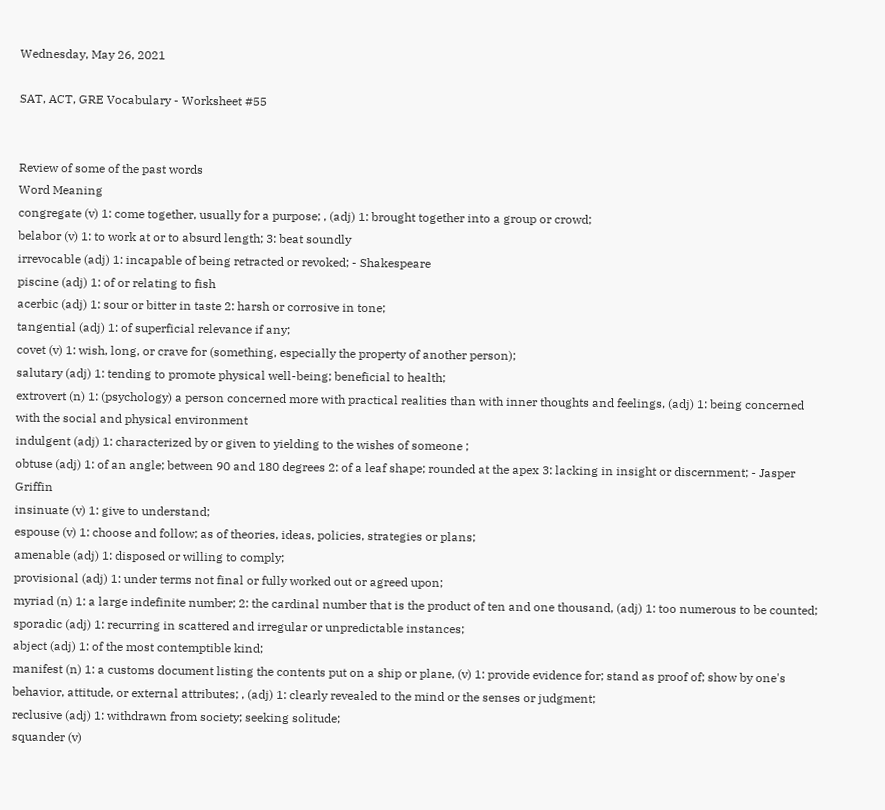Wednesday, May 26, 2021

SAT, ACT, GRE Vocabulary - Worksheet #55


Review of some of the past words
Word Meaning
congregate (v) 1: come together, usually for a purpose; , (adj) 1: brought together into a group or crowd;
belabor (v) 1: to work at or to absurd length; 3: beat soundly
irrevocable (adj) 1: incapable of being retracted or revoked; - Shakespeare
piscine (adj) 1: of or relating to fish
acerbic (adj) 1: sour or bitter in taste 2: harsh or corrosive in tone;
tangential (adj) 1: of superficial relevance if any;
covet (v) 1: wish, long, or crave for (something, especially the property of another person);
salutary (adj) 1: tending to promote physical well-being; beneficial to health;
extrovert (n) 1: (psychology) a person concerned more with practical realities than with inner thoughts and feelings, (adj) 1: being concerned with the social and physical environment
indulgent (adj) 1: characterized by or given to yielding to the wishes of someone ;
obtuse (adj) 1: of an angle; between 90 and 180 degrees 2: of a leaf shape; rounded at the apex 3: lacking in insight or discernment; - Jasper Griffin
insinuate (v) 1: give to understand;
espouse (v) 1: choose and follow; as of theories, ideas, policies, strategies or plans;
amenable (adj) 1: disposed or willing to comply;
provisional (adj) 1: under terms not final or fully worked out or agreed upon;
myriad (n) 1: a large indefinite number; 2: the cardinal number that is the product of ten and one thousand, (adj) 1: too numerous to be counted;
sporadic (adj) 1: recurring in scattered and irregular or unpredictable instances;
abject (adj) 1: of the most contemptible kind;
manifest (n) 1: a customs document listing the contents put on a ship or plane, (v) 1: provide evidence for; stand as proof of; show by one's behavior, attitude, or external attributes; , (adj) 1: clearly revealed to the mind or the senses or judgment;
reclusive (adj) 1: withdrawn from society; seeking solitude;
squander (v)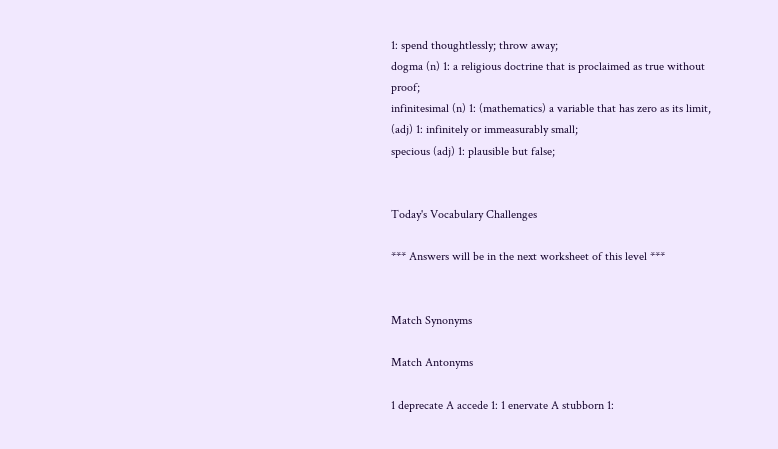1: spend thoughtlessly; throw away;
dogma (n) 1: a religious doctrine that is proclaimed as true without proof;
infinitesimal (n) 1: (mathematics) a variable that has zero as its limit, (adj) 1: infinitely or immeasurably small;
specious (adj) 1: plausible but false;


Today's Vocabulary Challenges

*** Answers will be in the next worksheet of this level ***


Match Synonyms

Match Antonyms

1 deprecate A accede 1: 1 enervate A stubborn 1: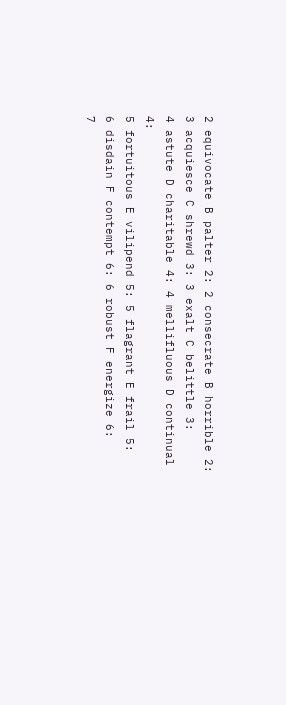2 equivocate B palter 2: 2 consecrate B horrible 2:
3 acquiesce C shrewd 3: 3 exalt C belittle 3:
4 astute D charitable 4: 4 mellifluous D continual 4:
5 fortuitous E vilipend 5: 5 flagrant E frail 5:
6 disdain F contempt 6: 6 robust F energize 6:
7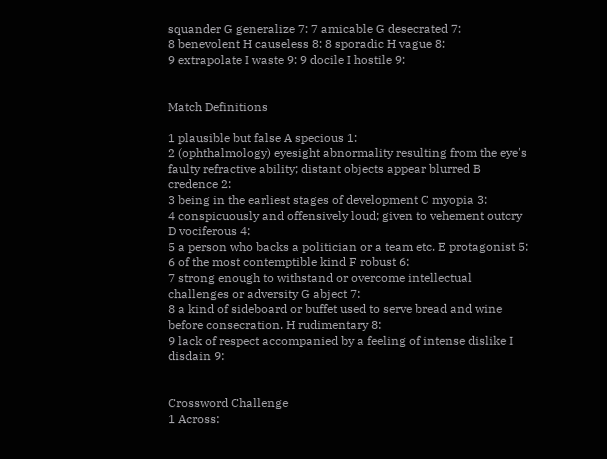squander G generalize 7: 7 amicable G desecrated 7:
8 benevolent H causeless 8: 8 sporadic H vague 8:
9 extrapolate I waste 9: 9 docile I hostile 9:


Match Definitions

1 plausible but false A specious 1:
2 (ophthalmology) eyesight abnormality resulting from the eye's faulty refractive ability; distant objects appear blurred B credence 2:
3 being in the earliest stages of development C myopia 3:
4 conspicuously and offensively loud; given to vehement outcry D vociferous 4:
5 a person who backs a politician or a team etc. E protagonist 5:
6 of the most contemptible kind F robust 6:
7 strong enough to withstand or overcome intellectual challenges or adversity G abject 7:
8 a kind of sideboard or buffet used to serve bread and wine before consecration. H rudimentary 8:
9 lack of respect accompanied by a feeling of intense dislike I disdain 9:


Crossword Challenge
1 Across: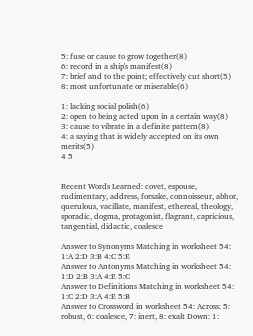5: fuse or cause to grow together(8)
6: record in a ship's manifest(8)
7: brief and to the point; effectively cut short(5)
8: most unfortunate or miserable(6)

1: lacking social polish(6)
2: open to being acted upon in a certain way(8)
3: cause to vibrate in a definite pattern(8)
4: a saying that is widely accepted on its own merits(5)
4 5


Recent Words Learned: covet, espouse, rudimentary, address, forsake, connoisseur, abhor, querulous, vacillate, manifest, ethereal, theology, sporadic, dogma, protagonist, flagrant, capricious, tangential, didactic, coalesce

Answer to Synonyms Matching in worksheet 54: 1:A 2:D 3:B 4:C 5:E
Answer to Antonyms Matching in worksheet 54: 1:D 2:B 3:A 4:E 5:C
Answer to Definitions Matching in worksheet 54: 1:C 2:D 3:A 4:E 5:B
Answer to Crossword in worksheet 54: Across: 5: robust, 6: coalesce, 7: inert, 8: exalt Down: 1: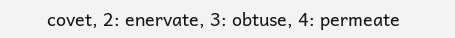covet, 2: enervate, 3: obtuse, 4: permeate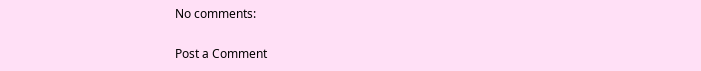No comments:

Post a Comment